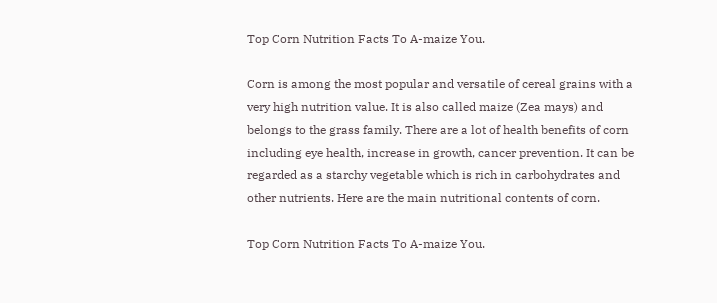Top Corn Nutrition Facts To A-maize You.

Corn is among the most popular and versatile of cereal grains with a very high nutrition value. It is also called maize (Zea mays) and belongs to the grass family. There are a lot of health benefits of corn including eye health, increase in growth, cancer prevention. It can be regarded as a starchy vegetable which is rich in carbohydrates and other nutrients. Here are the main nutritional contents of corn.

Top Corn Nutrition Facts To A-maize You.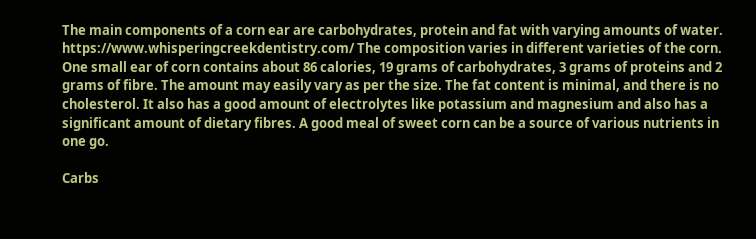The main components of a corn ear are carbohydrates, protein and fat with varying amounts of water. https://www.whisperingcreekdentistry.com/ The composition varies in different varieties of the corn. One small ear of corn contains about 86 calories, 19 grams of carbohydrates, 3 grams of proteins and 2 grams of fibre. The amount may easily vary as per the size. The fat content is minimal, and there is no cholesterol. It also has a good amount of electrolytes like potassium and magnesium and also has a significant amount of dietary fibres. A good meal of sweet corn can be a source of various nutrients in one go.

Carbs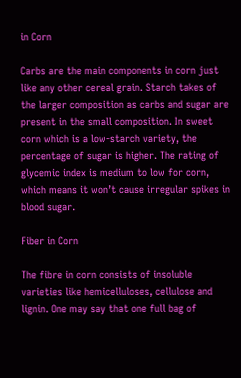in Corn

Carbs are the main components in corn just like any other cereal grain. Starch takes of the larger composition as carbs and sugar are present in the small composition. In sweet corn which is a low-starch variety, the percentage of sugar is higher. The rating of glycemic index is medium to low for corn, which means it won’t cause irregular spikes in blood sugar.

Fiber in Corn

The fibre in corn consists of insoluble varieties like hemicelluloses, cellulose and lignin. One may say that one full bag of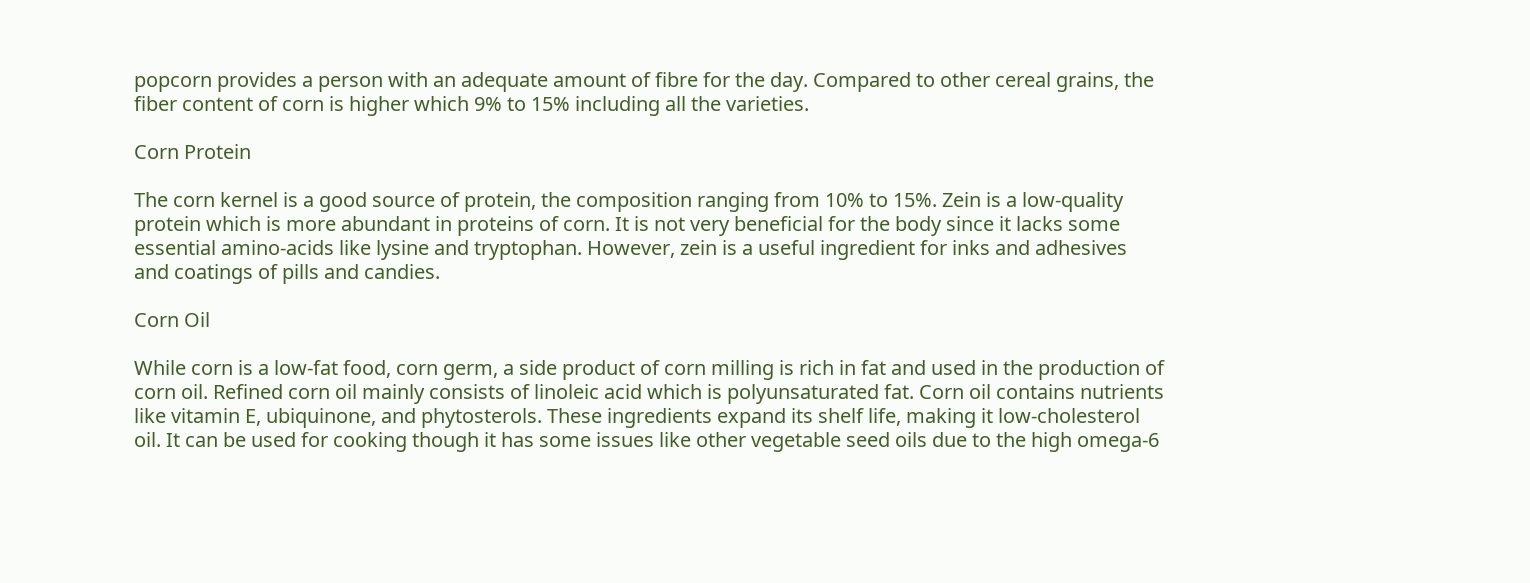popcorn provides a person with an adequate amount of fibre for the day. Compared to other cereal grains, the fiber content of corn is higher which 9% to 15% including all the varieties.

Corn Protein

The corn kernel is a good source of protein, the composition ranging from 10% to 15%. Zein is a low-quality protein which is more abundant in proteins of corn. It is not very beneficial for the body since it lacks some essential amino-acids like lysine and tryptophan. However, zein is a useful ingredient for inks and adhesives and coatings of pills and candies.

Corn Oil

While corn is a low-fat food, corn germ, a side product of corn milling is rich in fat and used in the production of corn oil. Refined corn oil mainly consists of linoleic acid which is polyunsaturated fat. Corn oil contains nutrients like vitamin E, ubiquinone, and phytosterols. These ingredients expand its shelf life, making it low-cholesterol oil. It can be used for cooking though it has some issues like other vegetable seed oils due to the high omega-6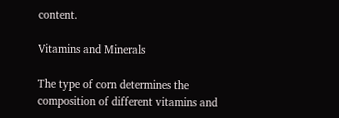content.

Vitamins and Minerals

The type of corn determines the composition of different vitamins and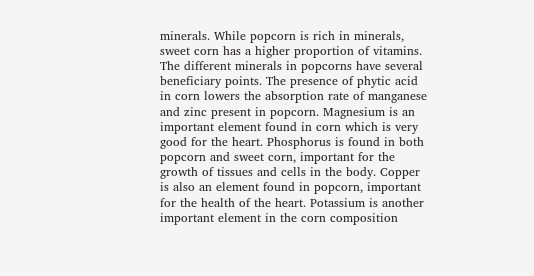minerals. While popcorn is rich in minerals, sweet corn has a higher proportion of vitamins. The different minerals in popcorns have several beneficiary points. The presence of phytic acid in corn lowers the absorption rate of manganese and zinc present in popcorn. Magnesium is an important element found in corn which is very good for the heart. Phosphorus is found in both popcorn and sweet corn, important for the growth of tissues and cells in the body. Copper is also an element found in popcorn, important for the health of the heart. Potassium is another important element in the corn composition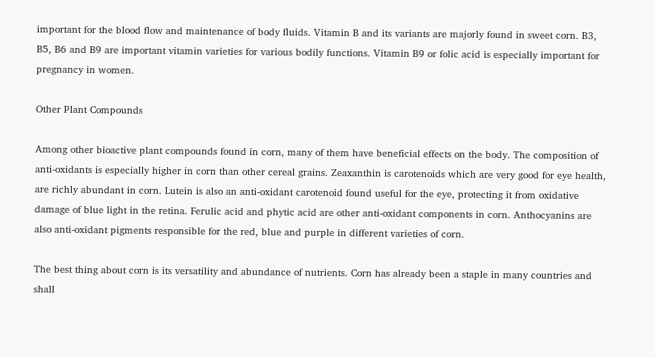important for the blood flow and maintenance of body fluids. Vitamin B and its variants are majorly found in sweet corn. B3, B5, B6 and B9 are important vitamin varieties for various bodily functions. Vitamin B9 or folic acid is especially important for pregnancy in women.

Other Plant Compounds

Among other bioactive plant compounds found in corn, many of them have beneficial effects on the body. The composition of anti-oxidants is especially higher in corn than other cereal grains. Zeaxanthin is carotenoids which are very good for eye health, are richly abundant in corn. Lutein is also an anti-oxidant carotenoid found useful for the eye, protecting it from oxidative damage of blue light in the retina. Ferulic acid and phytic acid are other anti-oxidant components in corn. Anthocyanins are also anti-oxidant pigments responsible for the red, blue and purple in different varieties of corn.

The best thing about corn is its versatility and abundance of nutrients. Corn has already been a staple in many countries and shall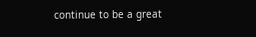continue to be a great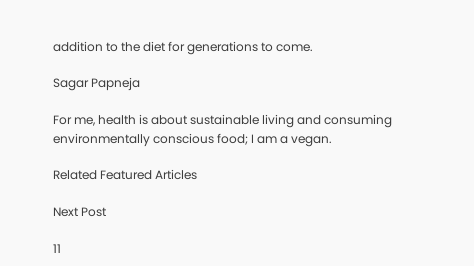addition to the diet for generations to come.

Sagar Papneja

For me, health is about sustainable living and consuming environmentally conscious food; I am a vegan.

Related Featured Articles

Next Post

11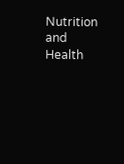Nutrition and Health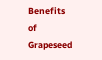Benefits of Grapeseed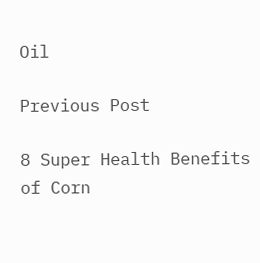Oil

Previous Post

8 Super Health Benefits of Corn